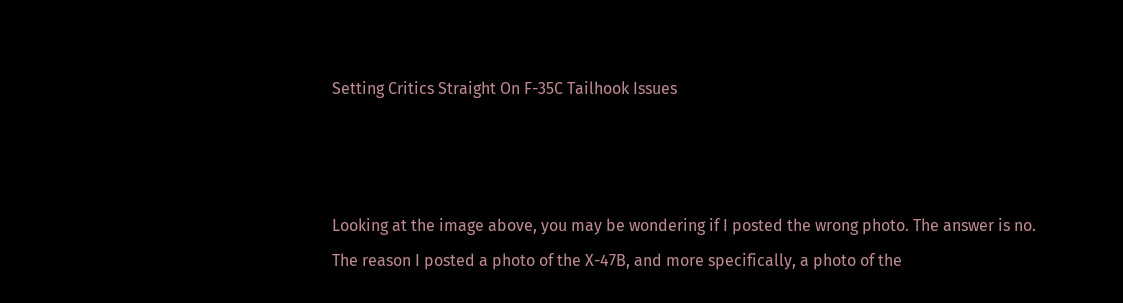Setting Critics Straight On F-35C Tailhook Issues



Looking at the image above, you may be wondering if I posted the wrong photo. The answer is no. The reason I posted a photo of the X-47B, and more specifically, a photo of the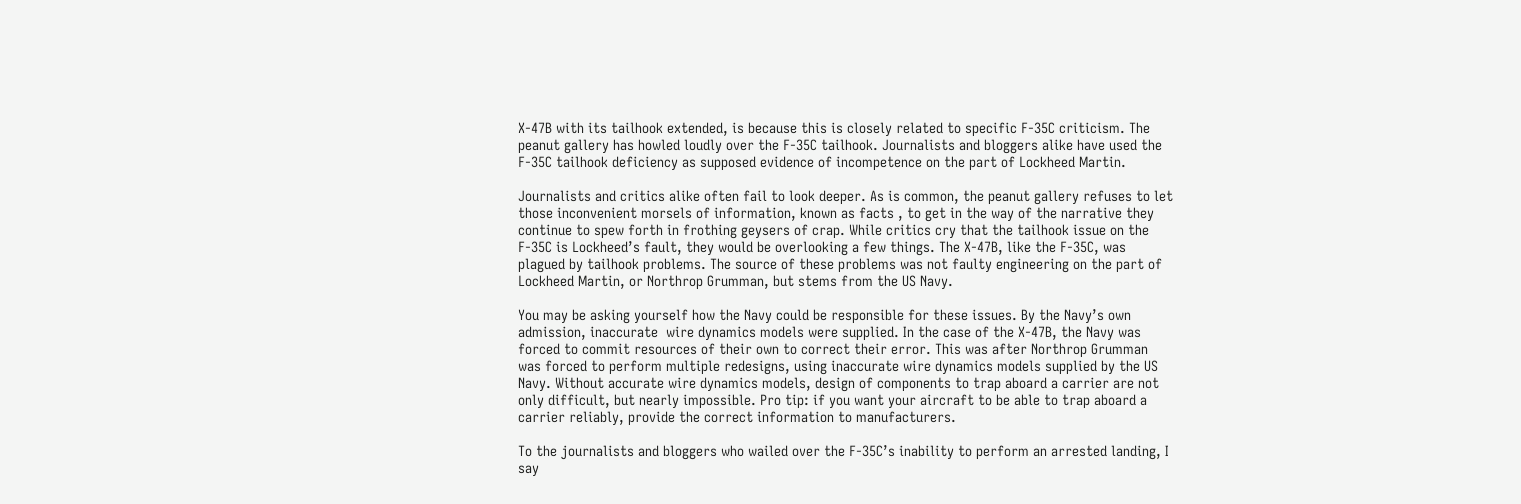X-47B with its tailhook extended, is because this is closely related to specific F-35C criticism. The peanut gallery has howled loudly over the F-35C tailhook. Journalists and bloggers alike have used the F-35C tailhook deficiency as supposed evidence of incompetence on the part of Lockheed Martin.

Journalists and critics alike often fail to look deeper. As is common, the peanut gallery refuses to let those inconvenient morsels of information, known as facts , to get in the way of the narrative they continue to spew forth in frothing geysers of crap. While critics cry that the tailhook issue on the F-35C is Lockheed’s fault, they would be overlooking a few things. The X-47B, like the F-35C, was plagued by tailhook problems. The source of these problems was not faulty engineering on the part of Lockheed Martin, or Northrop Grumman, but stems from the US Navy.

You may be asking yourself how the Navy could be responsible for these issues. By the Navy’s own admission, inaccurate  wire dynamics models were supplied. In the case of the X-47B, the Navy was forced to commit resources of their own to correct their error. This was after Northrop Grumman was forced to perform multiple redesigns, using inaccurate wire dynamics models supplied by the US Navy. Without accurate wire dynamics models, design of components to trap aboard a carrier are not only difficult, but nearly impossible. Pro tip: if you want your aircraft to be able to trap aboard a carrier reliably, provide the correct information to manufacturers.

To the journalists and bloggers who wailed over the F-35C’s inability to perform an arrested landing, I say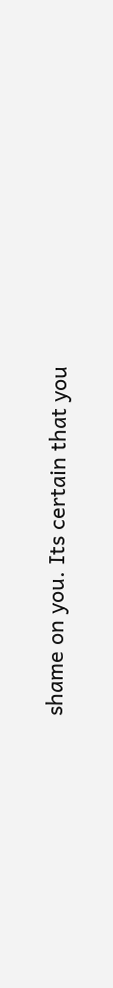shame on you. Its certain that you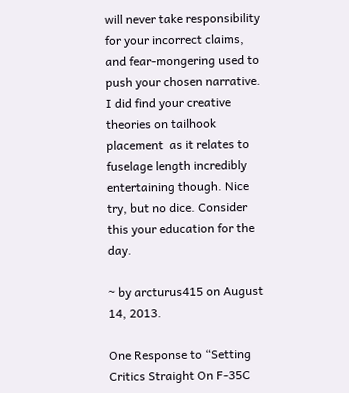will never take responsibility for your incorrect claims, and fear-mongering used to push your chosen narrative. I did find your creative theories on tailhook placement  as it relates to fuselage length incredibly entertaining though. Nice try, but no dice. Consider this your education for the day.

~ by arcturus415 on August 14, 2013.

One Response to “Setting Critics Straight On F-35C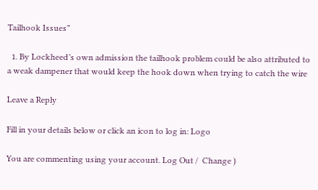Tailhook Issues”

  1. By Lockheed’s own admission the tailhook problem could be also attributed to a weak dampener that would keep the hook down when trying to catch the wire

Leave a Reply

Fill in your details below or click an icon to log in: Logo

You are commenting using your account. Log Out /  Change )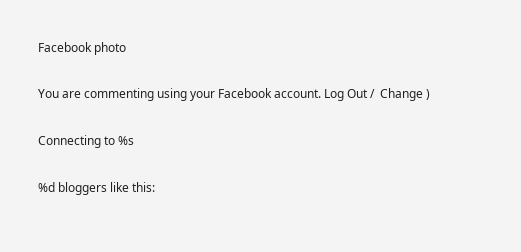Facebook photo

You are commenting using your Facebook account. Log Out /  Change )

Connecting to %s

%d bloggers like this: